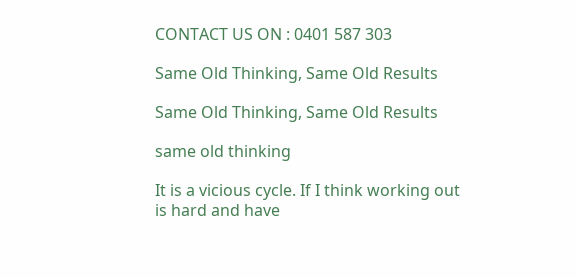CONTACT US ON : 0401 587 303

Same Old Thinking, Same Old Results

Same Old Thinking, Same Old Results

same old thinking

It is a vicious cycle. If I think working out is hard and have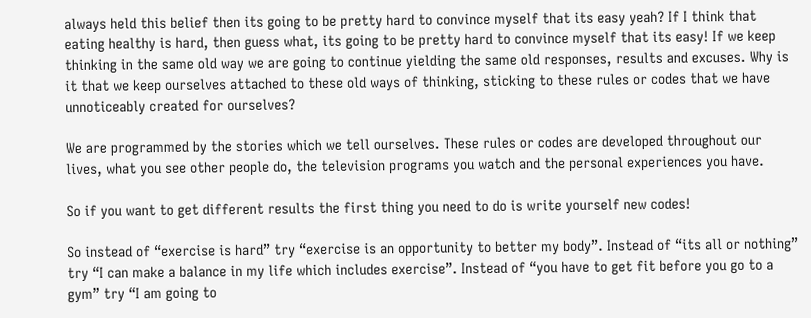always held this belief then its going to be pretty hard to convince myself that its easy yeah? If I think that eating healthy is hard, then guess what, its going to be pretty hard to convince myself that its easy! If we keep thinking in the same old way we are going to continue yielding the same old responses, results and excuses. Why is it that we keep ourselves attached to these old ways of thinking, sticking to these rules or codes that we have unnoticeably created for ourselves?

We are programmed by the stories which we tell ourselves. These rules or codes are developed throughout our lives, what you see other people do, the television programs you watch and the personal experiences you have.

So if you want to get different results the first thing you need to do is write yourself new codes!

So instead of “exercise is hard” try “exercise is an opportunity to better my body”. Instead of “its all or nothing” try “I can make a balance in my life which includes exercise”. Instead of “you have to get fit before you go to a gym” try “I am going to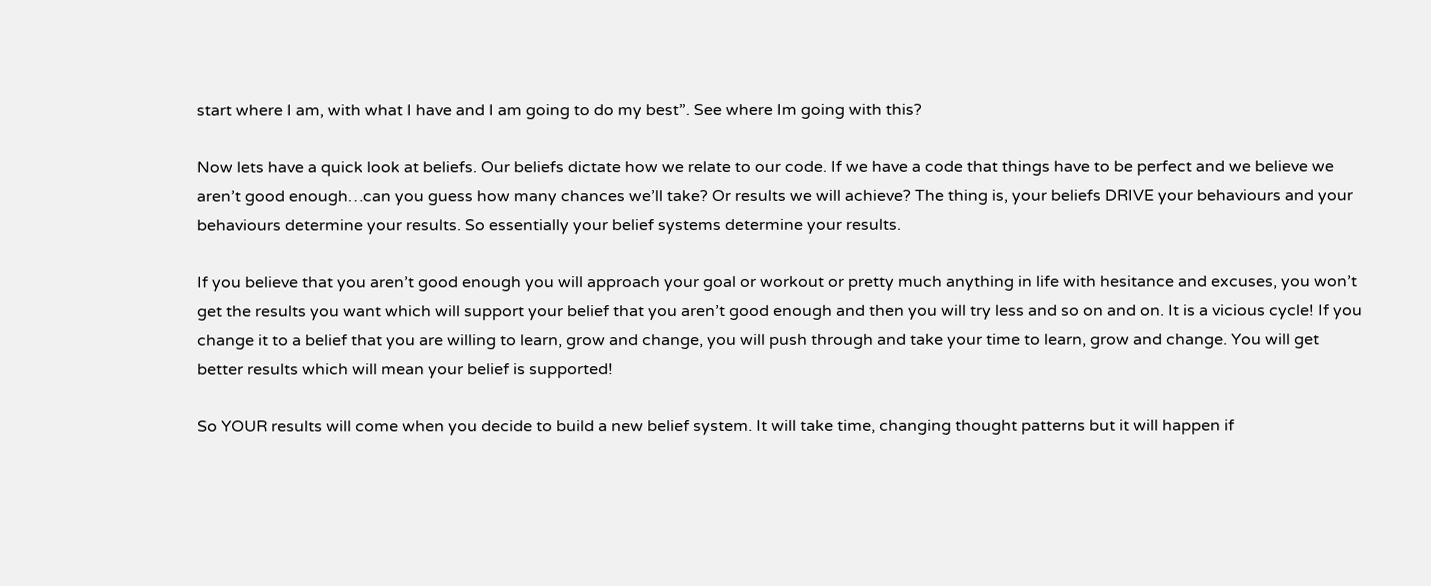start where I am, with what I have and I am going to do my best”. See where Im going with this?

Now lets have a quick look at beliefs. Our beliefs dictate how we relate to our code. If we have a code that things have to be perfect and we believe we aren’t good enough…can you guess how many chances we’ll take? Or results we will achieve? The thing is, your beliefs DRIVE your behaviours and your behaviours determine your results. So essentially your belief systems determine your results.

If you believe that you aren’t good enough you will approach your goal or workout or pretty much anything in life with hesitance and excuses, you won’t get the results you want which will support your belief that you aren’t good enough and then you will try less and so on and on. It is a vicious cycle! If you change it to a belief that you are willing to learn, grow and change, you will push through and take your time to learn, grow and change. You will get better results which will mean your belief is supported!

So YOUR results will come when you decide to build a new belief system. It will take time, changing thought patterns but it will happen if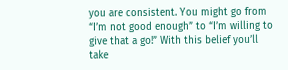you are consistent. You might go from “I’m not good enough” to “I’m willing to give that a go!” With this belief you’ll take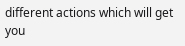different actions which will get you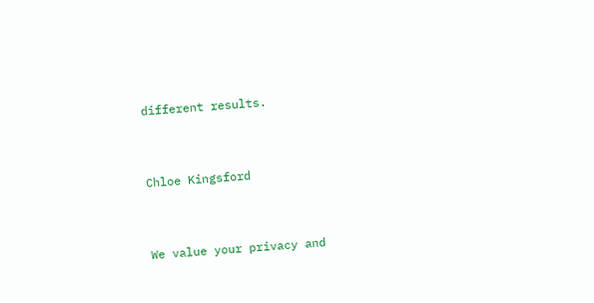different results.


Chloe Kingsford


We value your privacy and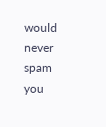would never spam you